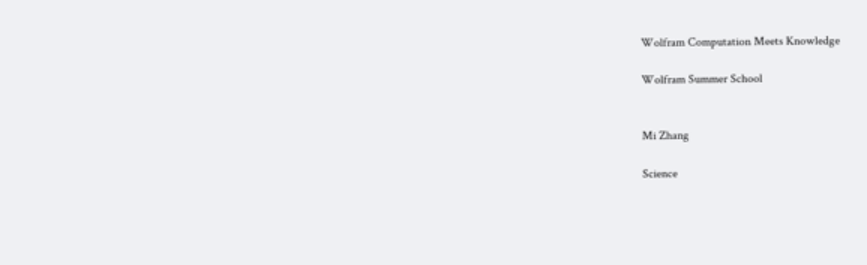Wolfram Computation Meets Knowledge

Wolfram Summer School


Mi Zhang

Science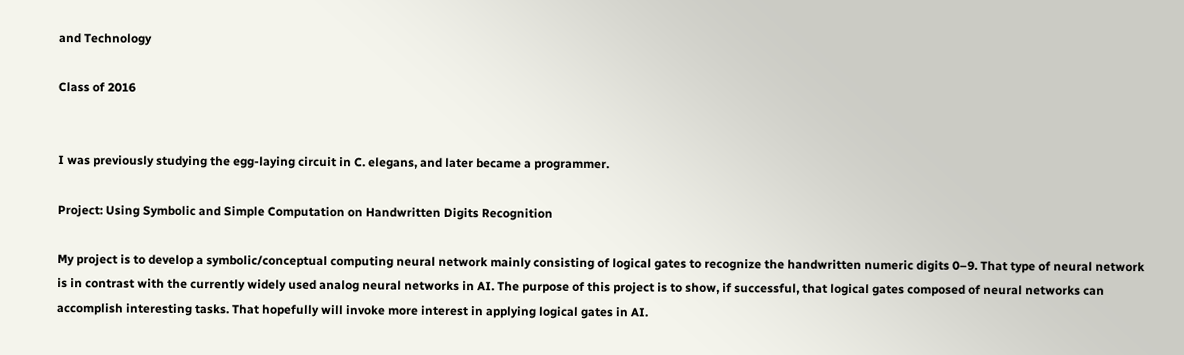and Technology

Class of 2016


I was previously studying the egg-laying circuit in C. elegans, and later became a programmer.

Project: Using Symbolic and Simple Computation on Handwritten Digits Recognition

My project is to develop a symbolic/conceptual computing neural network mainly consisting of logical gates to recognize the handwritten numeric digits 0–9. That type of neural network is in contrast with the currently widely used analog neural networks in AI. The purpose of this project is to show, if successful, that logical gates composed of neural networks can accomplish interesting tasks. That hopefully will invoke more interest in applying logical gates in AI.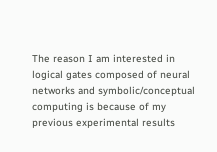The reason I am interested in logical gates composed of neural networks and symbolic/conceptual computing is because of my previous experimental results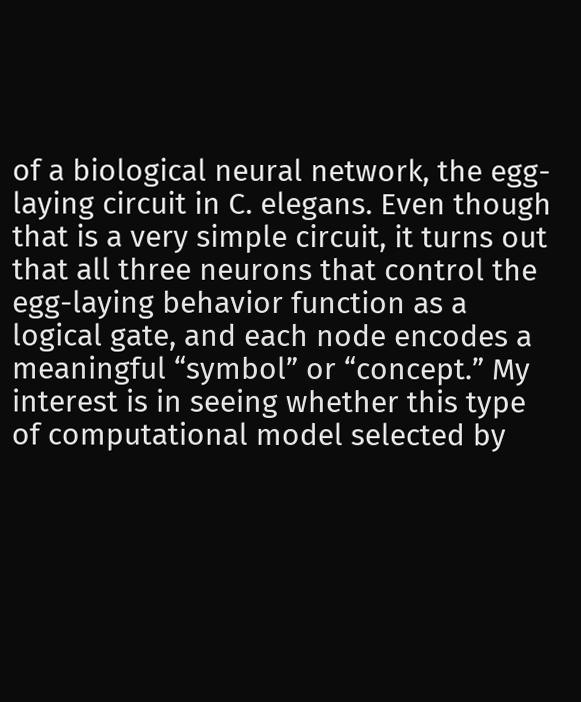of a biological neural network, the egg-laying circuit in C. elegans. Even though that is a very simple circuit, it turns out that all three neurons that control the egg-laying behavior function as a logical gate, and each node encodes a meaningful “symbol” or “concept.” My interest is in seeing whether this type of computational model selected by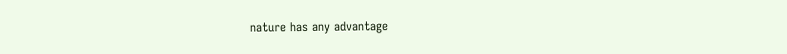nature has any advantage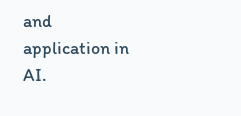and application in AI.